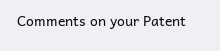Comments on your Patent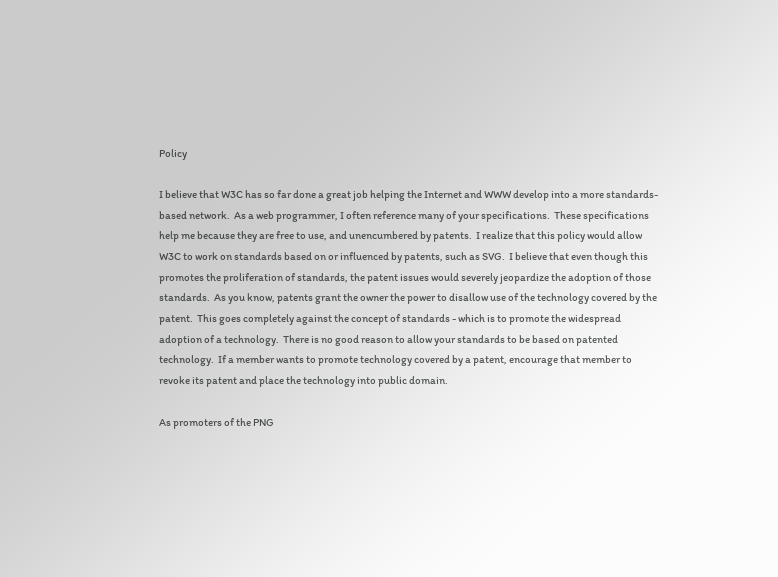Policy

I believe that W3C has so far done a great job helping the Internet and WWW develop into a more standards-based network.  As a web programmer, I often reference many of your specifications.  These specifications help me because they are free to use, and unencumbered by patents.  I realize that this policy would allow W3C to work on standards based on or influenced by patents, such as SVG.  I believe that even though this promotes the proliferation of standards, the patent issues would severely jeopardize the adoption of those standards.  As you know, patents grant the owner the power to disallow use of the technology covered by the patent.  This goes completely against the concept of standards - which is to promote the widespread adoption of a technology.  There is no good reason to allow your standards to be based on patented technology.  If a member wants to promote technology covered by a patent, encourage that member to revoke its patent and place the technology into public domain.

As promoters of the PNG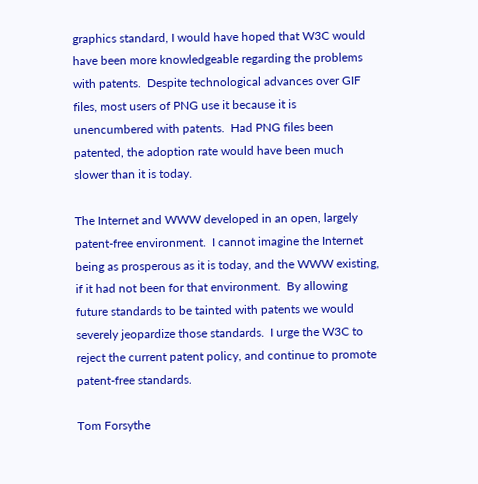graphics standard, I would have hoped that W3C would have been more knowledgeable regarding the problems with patents.  Despite technological advances over GIF files, most users of PNG use it because it is unencumbered with patents.  Had PNG files been patented, the adoption rate would have been much slower than it is today.

The Internet and WWW developed in an open, largely patent-free environment.  I cannot imagine the Internet being as prosperous as it is today, and the WWW existing, if it had not been for that environment.  By allowing future standards to be tainted with patents we would severely jeopardize those standards.  I urge the W3C to reject the current patent policy, and continue to promote patent-free standards.

Tom Forsythe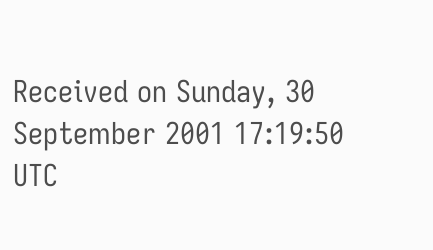Received on Sunday, 30 September 2001 17:19:50 UTC